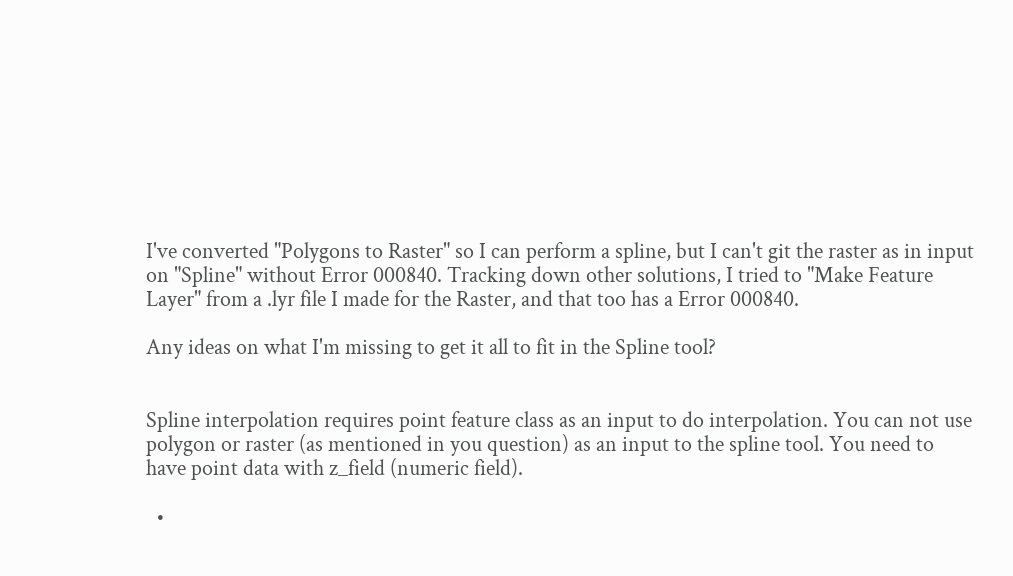I've converted "Polygons to Raster" so I can perform a spline, but I can't git the raster as in input on "Spline" without Error 000840. Tracking down other solutions, I tried to "Make Feature Layer" from a .lyr file I made for the Raster, and that too has a Error 000840.

Any ideas on what I'm missing to get it all to fit in the Spline tool?


Spline interpolation requires point feature class as an input to do interpolation. You can not use polygon or raster (as mentioned in you question) as an input to the spline tool. You need to have point data with z_field (numeric field).

  •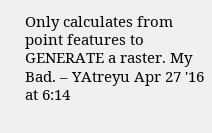Only calculates from point features to GENERATE a raster. My Bad. – YAtreyu Apr 27 '16 at 6:14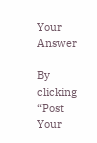Your Answer

By clicking “Post Your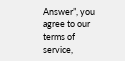Answer”, you agree to our terms of service,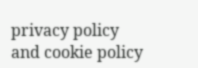privacy policy and cookie policy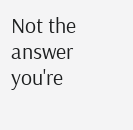Not the answer you're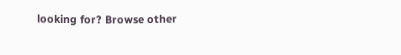looking for? Browse other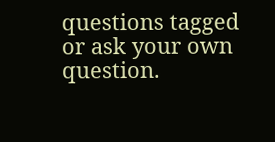questions tagged or ask your own question.